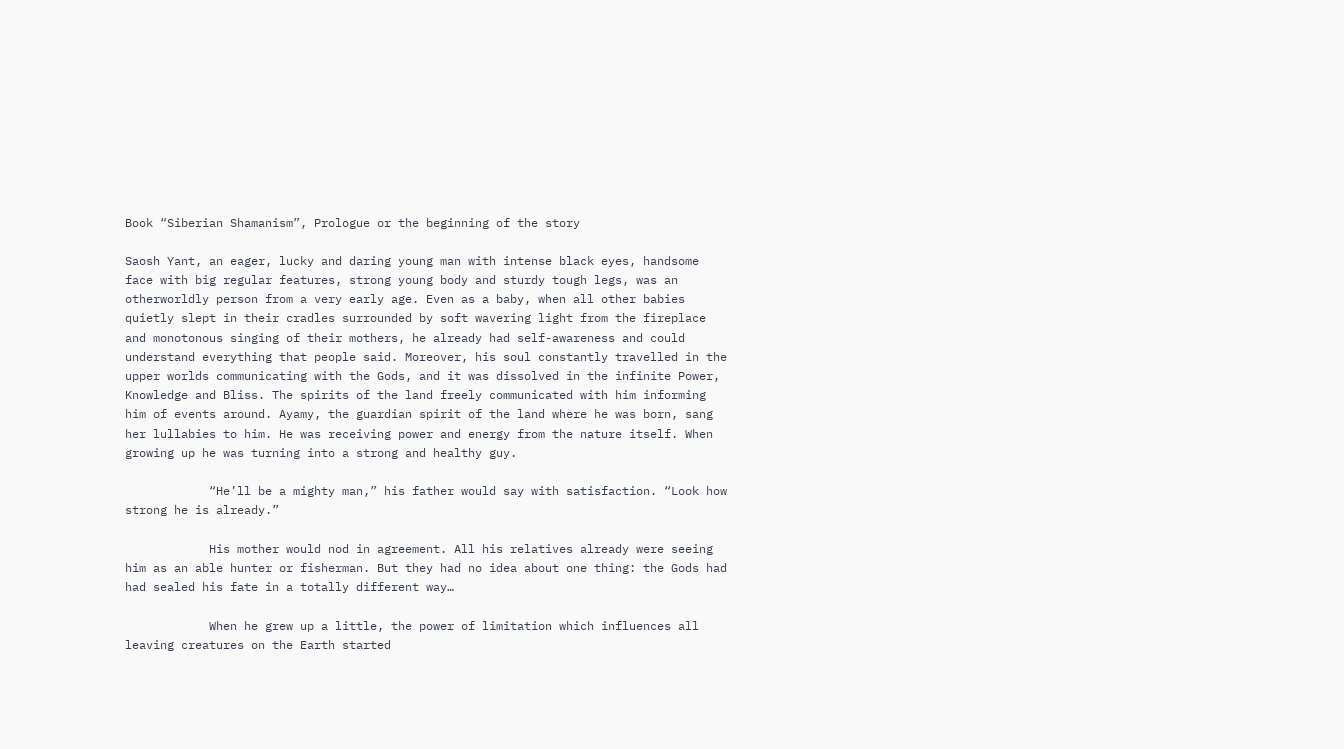Book “Siberian Shamanism”, Prologue or the beginning of the story

Saosh Yant, an eager, lucky and daring young man with intense black eyes, handsome face with big regular features, strong young body and sturdy tough legs, was an otherworldly person from a very early age. Even as a baby, when all other babies quietly slept in their cradles surrounded by soft wavering light from the fireplace and monotonous singing of their mothers, he already had self-awareness and could understand everything that people said. Moreover, his soul constantly travelled in the upper worlds communicating with the Gods, and it was dissolved in the infinite Power, Knowledge and Bliss. The spirits of the land freely communicated with him informing him of events around. Ayamy, the guardian spirit of the land where he was born, sang her lullabies to him. He was receiving power and energy from the nature itself. When growing up he was turning into a strong and healthy guy.

            “He’ll be a mighty man,” his father would say with satisfaction. “Look how strong he is already.”

            His mother would nod in agreement. All his relatives already were seeing him as an able hunter or fisherman. But they had no idea about one thing: the Gods had had sealed his fate in a totally different way…

            When he grew up a little, the power of limitation which influences all leaving creatures on the Earth started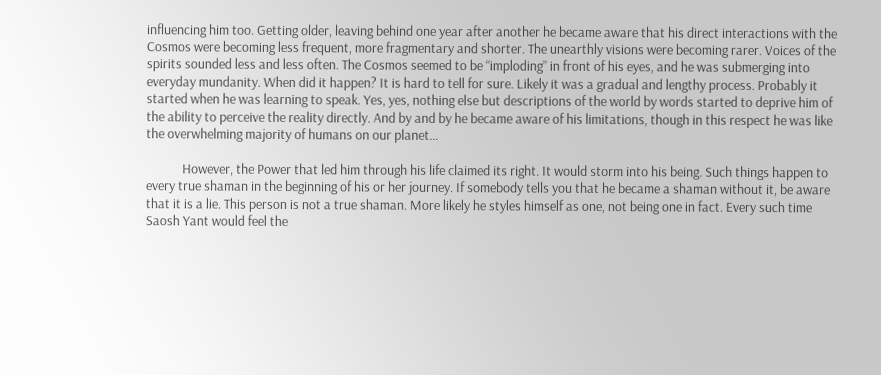influencing him too. Getting older, leaving behind one year after another he became aware that his direct interactions with the Cosmos were becoming less frequent, more fragmentary and shorter. The unearthly visions were becoming rarer. Voices of the spirits sounded less and less often. The Cosmos seemed to be “imploding” in front of his eyes, and he was submerging into everyday mundanity. When did it happen? It is hard to tell for sure. Likely it was a gradual and lengthy process. Probably it started when he was learning to speak. Yes, yes, nothing else but descriptions of the world by words started to deprive him of the ability to perceive the reality directly. And by and by he became aware of his limitations, though in this respect he was like the overwhelming majority of humans on our planet…

            However, the Power that led him through his life claimed its right. It would storm into his being. Such things happen to every true shaman in the beginning of his or her journey. If somebody tells you that he became a shaman without it, be aware that it is a lie. This person is not a true shaman. More likely he styles himself as one, not being one in fact. Every such time Saosh Yant would feel the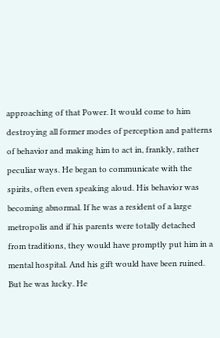approaching of that Power. It would come to him destroying all former modes of perception and patterns of behavior and making him to act in, frankly, rather peculiar ways. He began to communicate with the spirits, often even speaking aloud. His behavior was becoming abnormal. If he was a resident of a large metropolis and if his parents were totally detached from traditions, they would have promptly put him in a mental hospital. And his gift would have been ruined. But he was lucky. He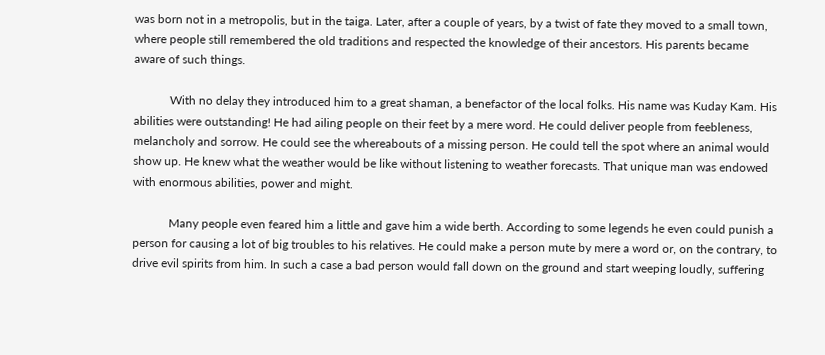was born not in a metropolis, but in the taiga. Later, after a couple of years, by a twist of fate they moved to a small town, where people still remembered the old traditions and respected the knowledge of their ancestors. His parents became aware of such things.

            With no delay they introduced him to a great shaman, a benefactor of the local folks. His name was Kuday Kam. His abilities were outstanding! He had ailing people on their feet by a mere word. He could deliver people from feebleness, melancholy and sorrow. He could see the whereabouts of a missing person. He could tell the spot where an animal would show up. He knew what the weather would be like without listening to weather forecasts. That unique man was endowed with enormous abilities, power and might.

            Many people even feared him a little and gave him a wide berth. According to some legends he even could punish a person for causing a lot of big troubles to his relatives. He could make a person mute by mere a word or, on the contrary, to drive evil spirits from him. In such a case a bad person would fall down on the ground and start weeping loudly, suffering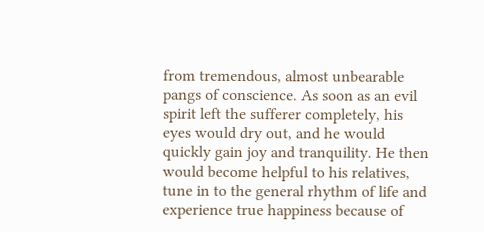from tremendous, almost unbearable pangs of conscience. As soon as an evil spirit left the sufferer completely, his eyes would dry out, and he would quickly gain joy and tranquility. He then would become helpful to his relatives, tune in to the general rhythm of life and experience true happiness because of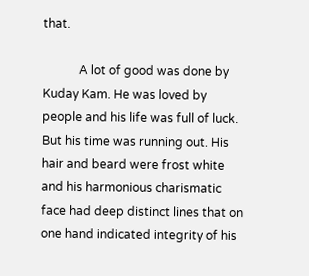that.

            A lot of good was done by Kuday Kam. He was loved by people and his life was full of luck. But his time was running out. His hair and beard were frost white and his harmonious charismatic face had deep distinct lines that on one hand indicated integrity of his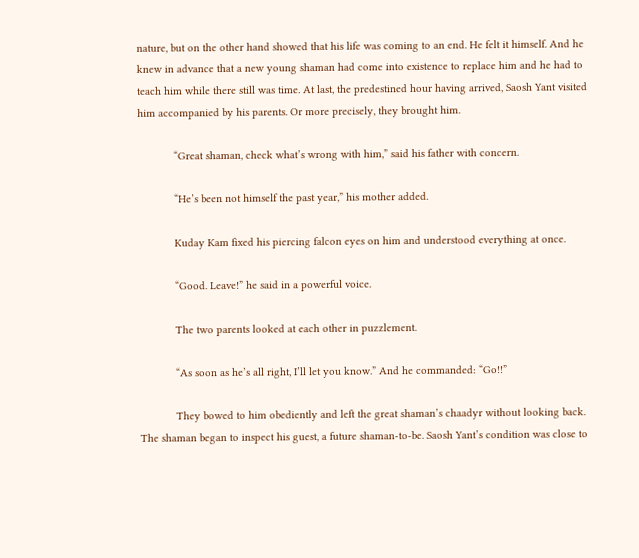nature, but on the other hand showed that his life was coming to an end. He felt it himself. And he knew in advance that a new young shaman had come into existence to replace him and he had to teach him while there still was time. At last, the predestined hour having arrived, Saosh Yant visited him accompanied by his parents. Or more precisely, they brought him.

            “Great shaman, check what’s wrong with him,” said his father with concern.

            “He’s been not himself the past year,” his mother added.

            Kuday Kam fixed his piercing falcon eyes on him and understood everything at once.

            “Good. Leave!” he said in a powerful voice.

            The two parents looked at each other in puzzlement.

            “As soon as he’s all right, I’ll let you know.” And he commanded: “Go!!”

            They bowed to him obediently and left the great shaman’s chaadyr without looking back. The shaman began to inspect his guest, a future shaman-to-be. Saosh Yant’s condition was close to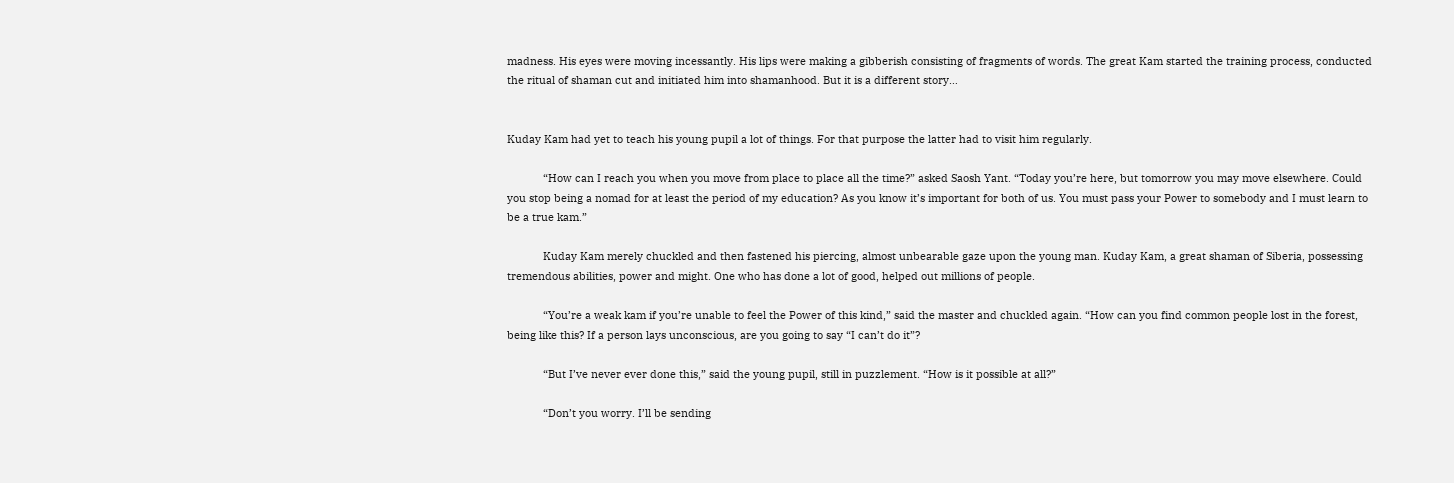madness. His eyes were moving incessantly. His lips were making a gibberish consisting of fragments of words. The great Kam started the training process, conducted the ritual of shaman cut and initiated him into shamanhood. But it is a different story…


Kuday Kam had yet to teach his young pupil a lot of things. For that purpose the latter had to visit him regularly.

            “How can I reach you when you move from place to place all the time?” asked Saosh Yant. “Today you’re here, but tomorrow you may move elsewhere. Could you stop being a nomad for at least the period of my education? As you know it’s important for both of us. You must pass your Power to somebody and I must learn to be a true kam.”

            Kuday Kam merely chuckled and then fastened his piercing, almost unbearable gaze upon the young man. Kuday Kam, a great shaman of Siberia, possessing tremendous abilities, power and might. One who has done a lot of good, helped out millions of people.

            “You’re a weak kam if you’re unable to feel the Power of this kind,” said the master and chuckled again. “How can you find common people lost in the forest, being like this? If a person lays unconscious, are you going to say “I can’t do it”?

            “But I’ve never ever done this,” said the young pupil, still in puzzlement. “How is it possible at all?”

            “Don’t you worry. I’ll be sending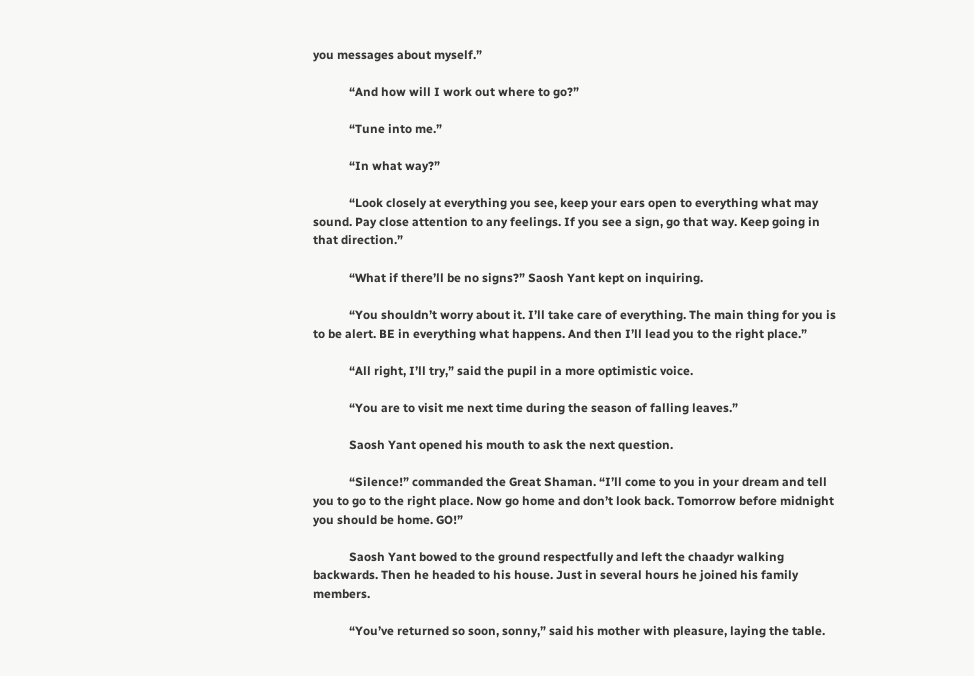you messages about myself.”

            “And how will I work out where to go?”

            “Tune into me.”

            “In what way?”

            “Look closely at everything you see, keep your ears open to everything what may sound. Pay close attention to any feelings. If you see a sign, go that way. Keep going in that direction.”

            “What if there’ll be no signs?” Saosh Yant kept on inquiring.

            “You shouldn’t worry about it. I’ll take care of everything. The main thing for you is to be alert. BE in everything what happens. And then I’ll lead you to the right place.”

            “All right, I’ll try,” said the pupil in a more optimistic voice.

            “You are to visit me next time during the season of falling leaves.”

            Saosh Yant opened his mouth to ask the next question.

            “Silence!” commanded the Great Shaman. “I’ll come to you in your dream and tell you to go to the right place. Now go home and don’t look back. Tomorrow before midnight you should be home. GO!”

            Saosh Yant bowed to the ground respectfully and left the chaadyr walking backwards. Then he headed to his house. Just in several hours he joined his family members.

            “You’ve returned so soon, sonny,” said his mother with pleasure, laying the table.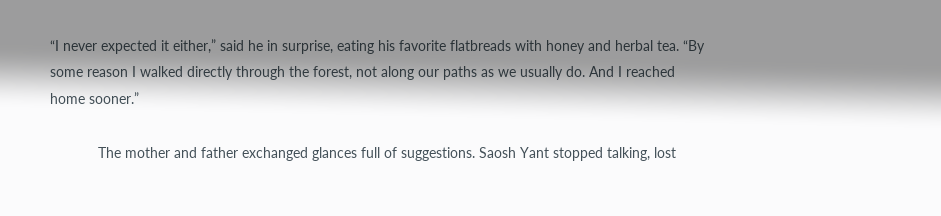“I never expected it either,” said he in surprise, eating his favorite flatbreads with honey and herbal tea. “By some reason I walked directly through the forest, not along our paths as we usually do. And I reached home sooner.”

            The mother and father exchanged glances full of suggestions. Saosh Yant stopped talking, lost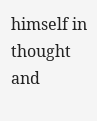himself in thought and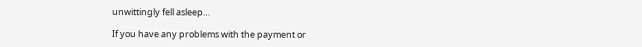unwittingly fell asleep…

If you have any problems with the payment or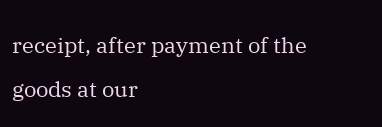receipt, after payment of the goods at our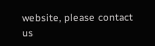website, please contact us